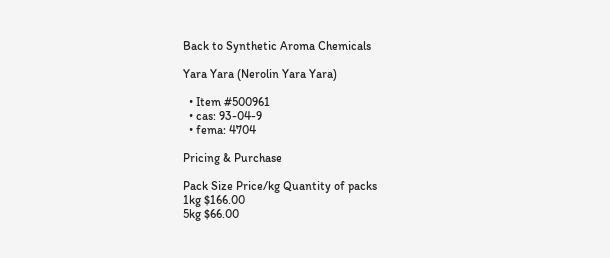Back to Synthetic Aroma Chemicals

Yara Yara (Nerolin Yara Yara)

  • Item #500961
  • cas: 93-04-9
  • fema: 4704

Pricing & Purchase

Pack Size Price/kg Quantity of packs
1kg $166.00
5kg $66.00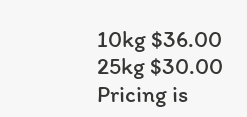10kg $36.00
25kg $30.00
Pricing is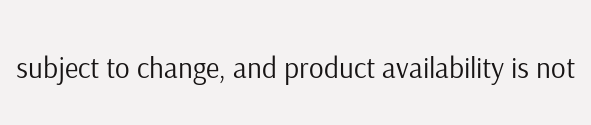subject to change, and product availability is not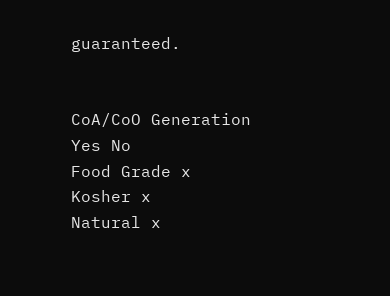guaranteed.


CoA/CoO Generation
Yes No
Food Grade x
Kosher x
Natural x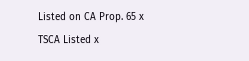Listed on CA Prop. 65 x
TSCA Listed x